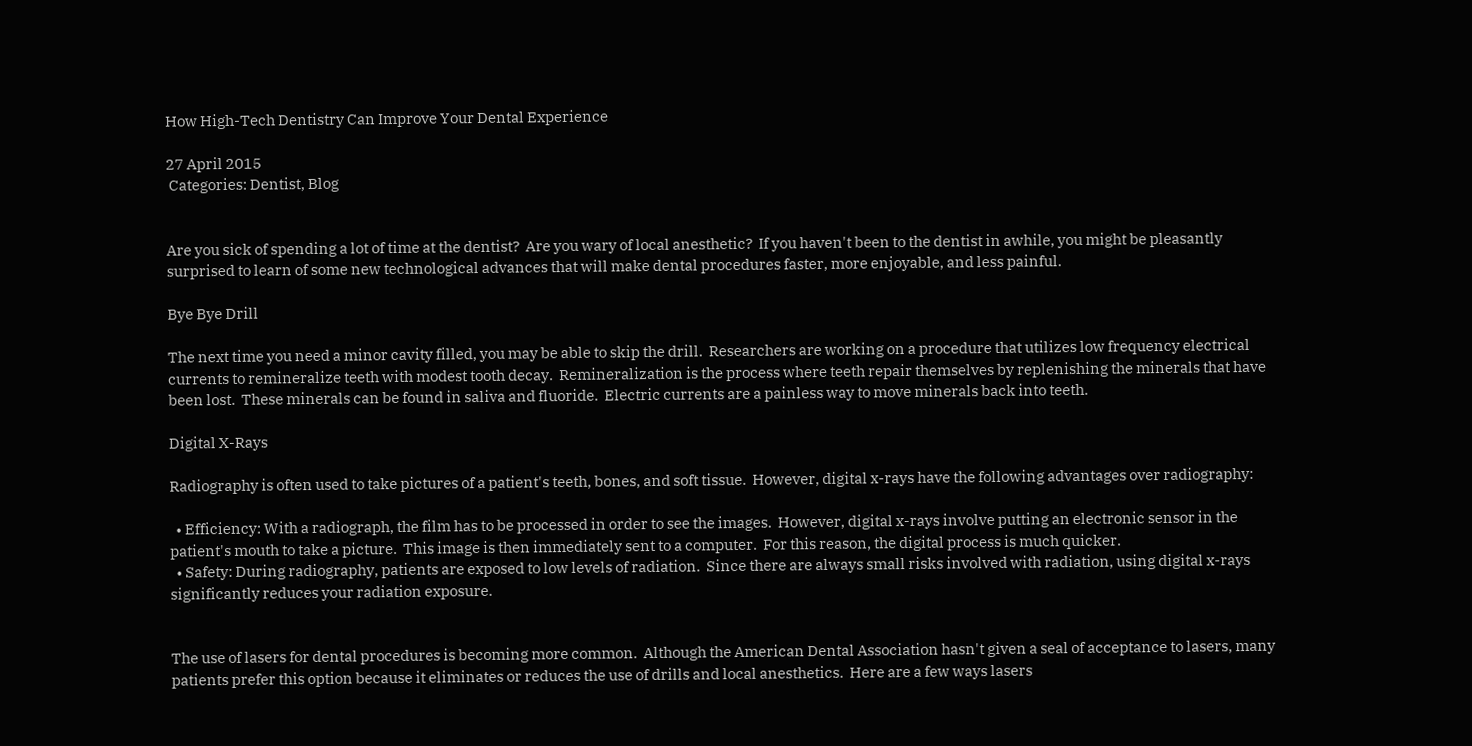How High-Tech Dentistry Can Improve Your Dental Experience

27 April 2015
 Categories: Dentist, Blog


Are you sick of spending a lot of time at the dentist?  Are you wary of local anesthetic?  If you haven't been to the dentist in awhile, you might be pleasantly surprised to learn of some new technological advances that will make dental procedures faster, more enjoyable, and less painful.

Bye Bye Drill

The next time you need a minor cavity filled, you may be able to skip the drill.  Researchers are working on a procedure that utilizes low frequency electrical currents to remineralize teeth with modest tooth decay.  Remineralization is the process where teeth repair themselves by replenishing the minerals that have been lost.  These minerals can be found in saliva and fluoride.  Electric currents are a painless way to move minerals back into teeth.

Digital X-Rays

Radiography is often used to take pictures of a patient's teeth, bones, and soft tissue.  However, digital x-rays have the following advantages over radiography:

  • Efficiency: With a radiograph, the film has to be processed in order to see the images.  However, digital x-rays involve putting an electronic sensor in the patient's mouth to take a picture.  This image is then immediately sent to a computer.  For this reason, the digital process is much quicker.
  • Safety: During radiography, patients are exposed to low levels of radiation.  Since there are always small risks involved with radiation, using digital x-rays significantly reduces your radiation exposure.


The use of lasers for dental procedures is becoming more common.  Although the American Dental Association hasn't given a seal of acceptance to lasers, many patients prefer this option because it eliminates or reduces the use of drills and local anesthetics.  Here are a few ways lasers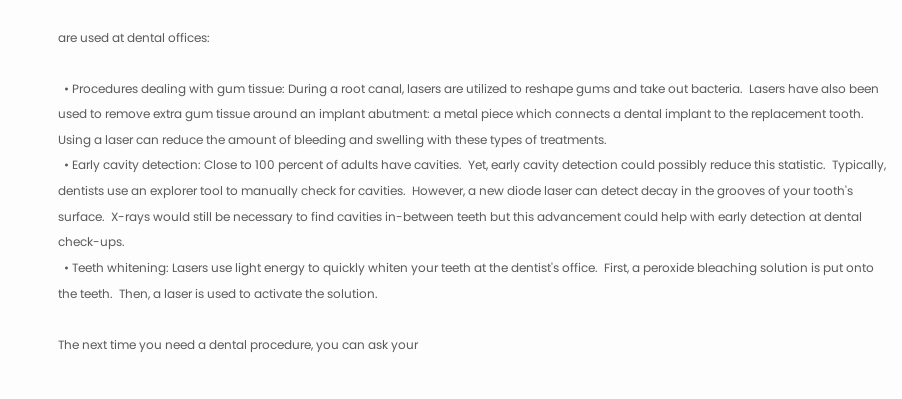are used at dental offices:

  • Procedures dealing with gum tissue: During a root canal, lasers are utilized to reshape gums and take out bacteria.  Lasers have also been used to remove extra gum tissue around an implant abutment: a metal piece which connects a dental implant to the replacement tooth. Using a laser can reduce the amount of bleeding and swelling with these types of treatments.
  • Early cavity detection: Close to 100 percent of adults have cavities.  Yet, early cavity detection could possibly reduce this statistic.  Typically, dentists use an explorer tool to manually check for cavities.  However, a new diode laser can detect decay in the grooves of your tooth's surface.  X-rays would still be necessary to find cavities in-between teeth but this advancement could help with early detection at dental check-ups.
  • Teeth whitening: Lasers use light energy to quickly whiten your teeth at the dentist's office.  First, a peroxide bleaching solution is put onto the teeth.  Then, a laser is used to activate the solution.

The next time you need a dental procedure, you can ask your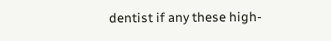dentist if any these high-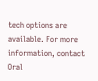tech options are available. For more information, contact Oral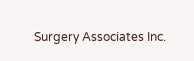Surgery Associates Inc.